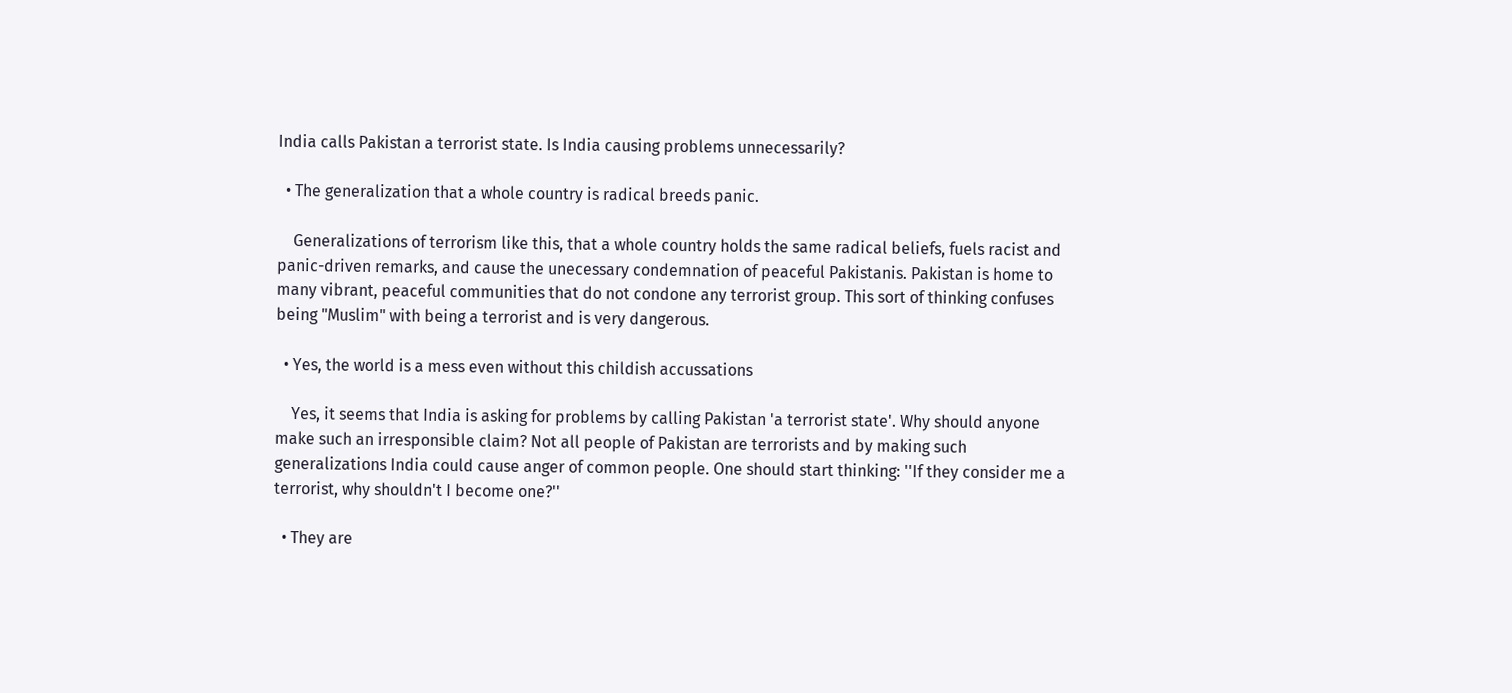India calls Pakistan a terrorist state. Is India causing problems unnecessarily?

  • The generalization that a whole country is radical breeds panic.

    Generalizations of terrorism like this, that a whole country holds the same radical beliefs, fuels racist and panic-driven remarks, and cause the unecessary condemnation of peaceful Pakistanis. Pakistan is home to many vibrant, peaceful communities that do not condone any terrorist group. This sort of thinking confuses being "Muslim" with being a terrorist and is very dangerous.

  • Yes, the world is a mess even without this childish accussations

    Yes, it seems that India is asking for problems by calling Pakistan 'a terrorist state'. Why should anyone make such an irresponsible claim? Not all people of Pakistan are terrorists and by making such generalizations India could cause anger of common people. One should start thinking: ''If they consider me a terrorist, why shouldn't I become one?''

  • They are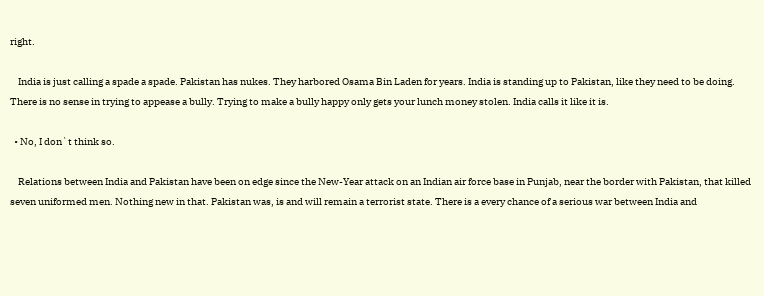right.

    India is just calling a spade a spade. Pakistan has nukes. They harbored Osama Bin Laden for years. India is standing up to Pakistan, like they need to be doing. There is no sense in trying to appease a bully. Trying to make a bully happy only gets your lunch money stolen. India calls it like it is.

  • No, I don`t think so.

    Relations between India and Pakistan have been on edge since the New-Year attack on an Indian air force base in Punjab, near the border with Pakistan, that killed seven uniformed men. Nothing new in that. Pakistan was, is and will remain a terrorist state. There is a every chance of a serious war between India and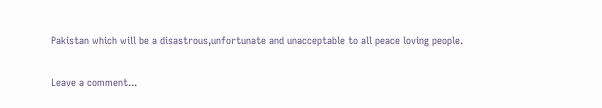Pakistan which will be a disastrous,unfortunate and unacceptable to all peace loving people.

Leave a comment...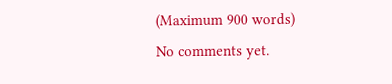(Maximum 900 words)
No comments yet.